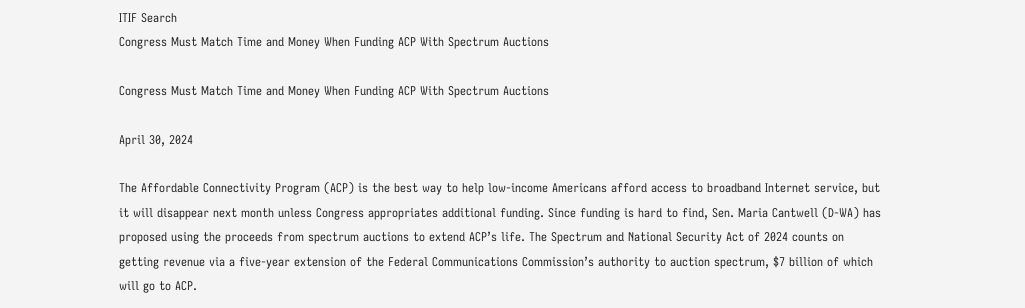ITIF Search
Congress Must Match Time and Money When Funding ACP With Spectrum Auctions

Congress Must Match Time and Money When Funding ACP With Spectrum Auctions

April 30, 2024

The Affordable Connectivity Program (ACP) is the best way to help low-income Americans afford access to broadband Internet service, but it will disappear next month unless Congress appropriates additional funding. Since funding is hard to find, Sen. Maria Cantwell (D-WA) has proposed using the proceeds from spectrum auctions to extend ACP’s life. The Spectrum and National Security Act of 2024 counts on getting revenue via a five-year extension of the Federal Communications Commission’s authority to auction spectrum, $7 billion of which will go to ACP.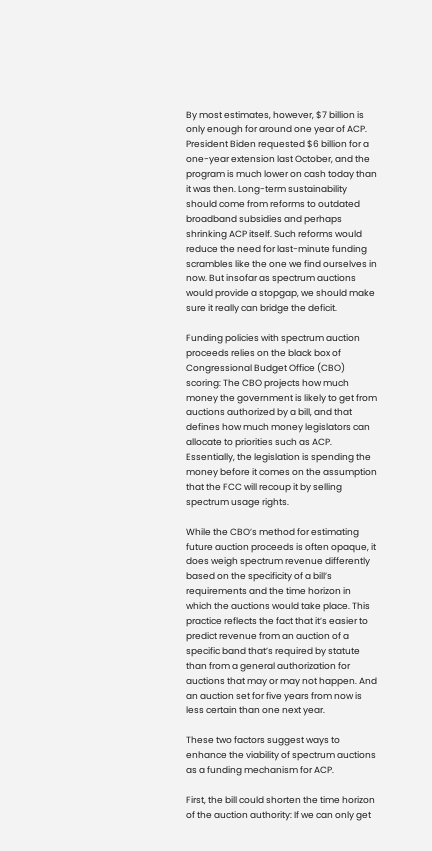By most estimates, however, $7 billion is only enough for around one year of ACP. President Biden requested $6 billion for a one-year extension last October, and the program is much lower on cash today than it was then. Long-term sustainability should come from reforms to outdated broadband subsidies and perhaps shrinking ACP itself. Such reforms would reduce the need for last-minute funding scrambles like the one we find ourselves in now. But insofar as spectrum auctions would provide a stopgap, we should make sure it really can bridge the deficit.

Funding policies with spectrum auction proceeds relies on the black box of Congressional Budget Office (CBO) scoring: The CBO projects how much money the government is likely to get from auctions authorized by a bill, and that defines how much money legislators can allocate to priorities such as ACP. Essentially, the legislation is spending the money before it comes on the assumption that the FCC will recoup it by selling spectrum usage rights.

While the CBO’s method for estimating future auction proceeds is often opaque, it does weigh spectrum revenue differently based on the specificity of a bill’s requirements and the time horizon in which the auctions would take place. This practice reflects the fact that it’s easier to predict revenue from an auction of a specific band that’s required by statute than from a general authorization for auctions that may or may not happen. And an auction set for five years from now is less certain than one next year.

These two factors suggest ways to enhance the viability of spectrum auctions as a funding mechanism for ACP.

First, the bill could shorten the time horizon of the auction authority: If we can only get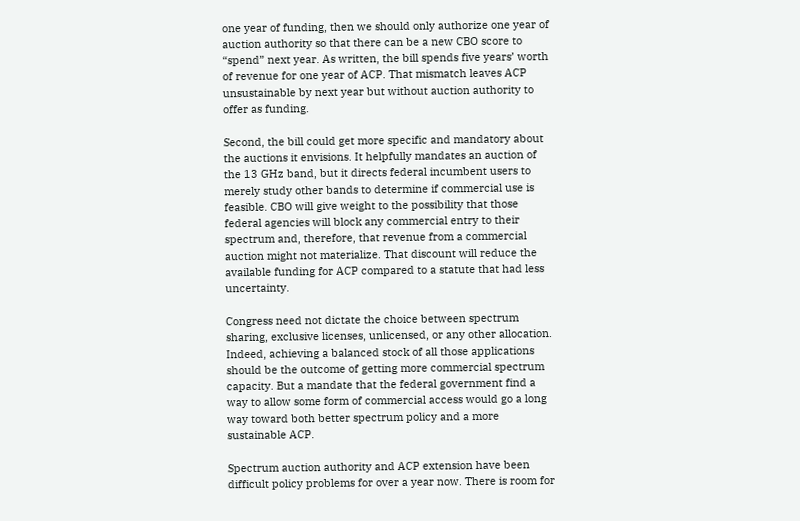one year of funding, then we should only authorize one year of auction authority so that there can be a new CBO score to “spend” next year. As written, the bill spends five years’ worth of revenue for one year of ACP. That mismatch leaves ACP unsustainable by next year but without auction authority to offer as funding.

Second, the bill could get more specific and mandatory about the auctions it envisions. It helpfully mandates an auction of the 13 GHz band, but it directs federal incumbent users to merely study other bands to determine if commercial use is feasible. CBO will give weight to the possibility that those federal agencies will block any commercial entry to their spectrum and, therefore, that revenue from a commercial auction might not materialize. That discount will reduce the available funding for ACP compared to a statute that had less uncertainty.

Congress need not dictate the choice between spectrum sharing, exclusive licenses, unlicensed, or any other allocation. Indeed, achieving a balanced stock of all those applications should be the outcome of getting more commercial spectrum capacity. But a mandate that the federal government find a way to allow some form of commercial access would go a long way toward both better spectrum policy and a more sustainable ACP.

Spectrum auction authority and ACP extension have been difficult policy problems for over a year now. There is room for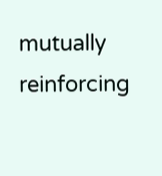mutually reinforcing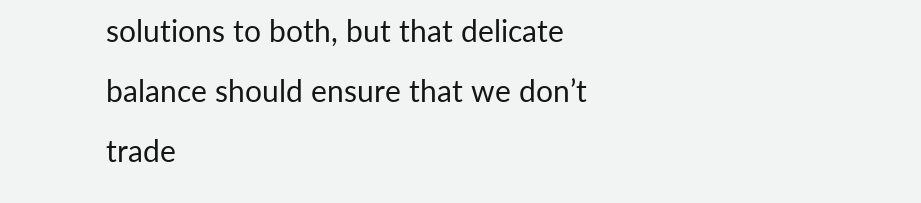solutions to both, but that delicate balance should ensure that we don’t trade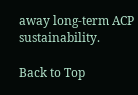away long-term ACP sustainability.

Back to Top